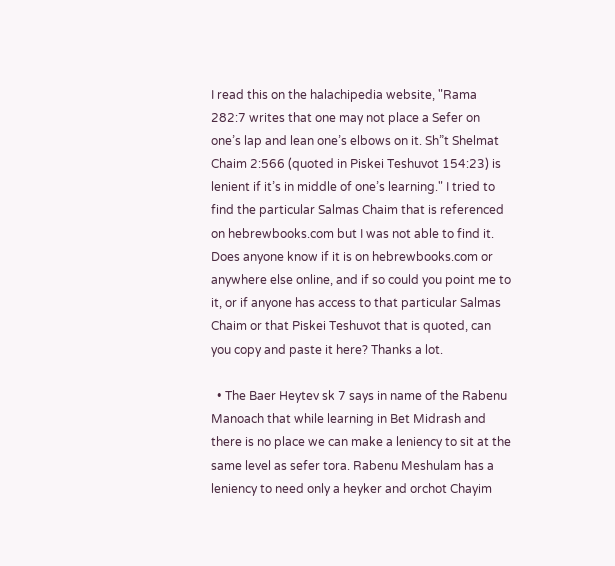I read this on the halachipedia website, "Rama 282:7 writes that one may not place a Sefer on one’s lap and lean one’s elbows on it. Sh”t Shelmat Chaim 2:566 (quoted in Piskei Teshuvot 154:23) is lenient if it’s in middle of one’s learning." I tried to find the particular Salmas Chaim that is referenced on hebrewbooks.com but I was not able to find it. Does anyone know if it is on hebrewbooks.com or anywhere else online, and if so could you point me to it, or if anyone has access to that particular Salmas Chaim or that Piskei Teshuvot that is quoted, can you copy and paste it here? Thanks a lot.

  • The Baer Heytev sk 7 says in name of the Rabenu Manoach that while learning in Bet Midrash and there is no place we can make a leniency to sit at the same level as sefer tora. Rabenu Meshulam has a leniency to need only a heyker and orchot Chayim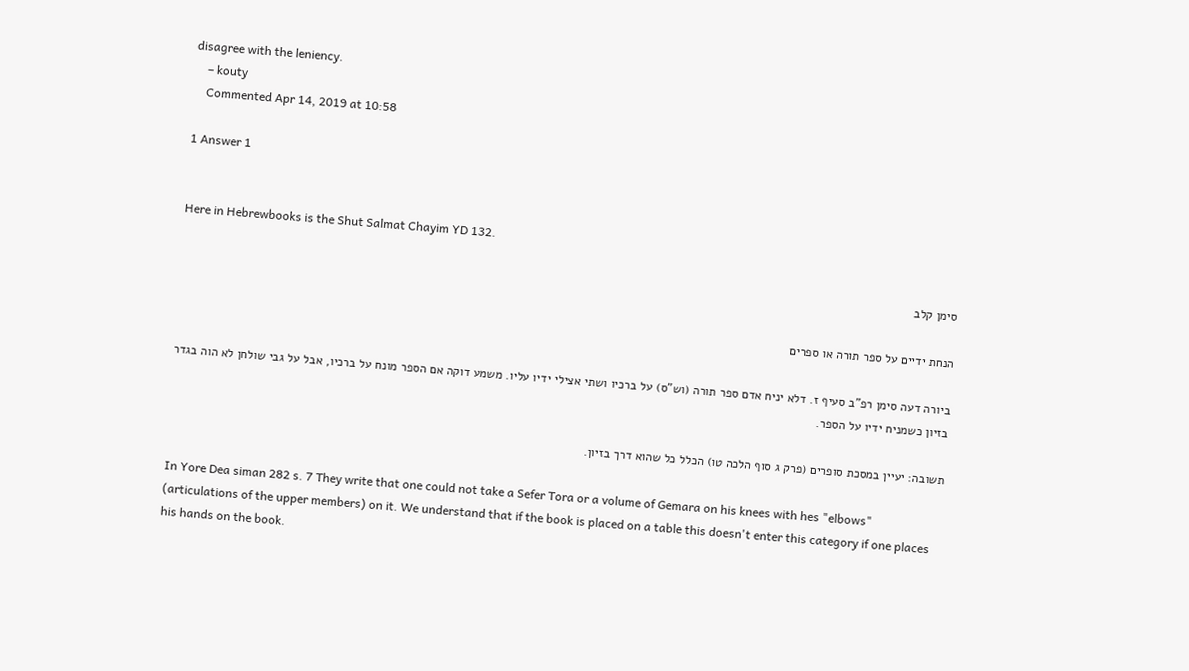disagree with the leniency.
    – kouty
    Commented Apr 14, 2019 at 10:58

1 Answer 1


Here in Hebrewbooks is the Shut Salmat Chayim YD 132.

סימן קלב

הנחת ידיים על ספר תורה או ספרים

ביורה דעה סימן רפ"ב סעיף ז. דלא יניח אדם ספר תורה (וש"ס) על ברכיו ושתי אצילי ידיו עליו. משמע דוקה אם הספר מונח על ברכיו, אבל על גבי שולחן לא הוה בגדר בזיון כשמניח ידיו על הספר.

תשובה: יעיין במסכת סופרים (פרק ג סוף הלכה טו) הכלל כל שהוא דרך בזיון.

In Yore Dea siman 282 s. 7 They write that one could not take a Sefer Tora or a volume of Gemara on his knees with hes "elbows" (articulations of the upper members) on it. We understand that if the book is placed on a table this doesn't enter this category if one places his hands on the book.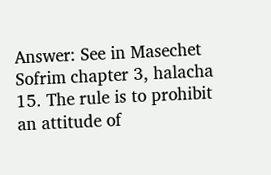Answer: See in Masechet Sofrim chapter 3, halacha 15. The rule is to prohibit an attitude of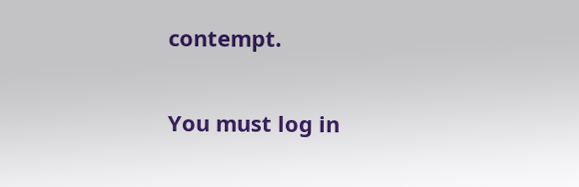contempt.


You must log in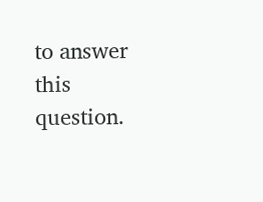to answer this question.